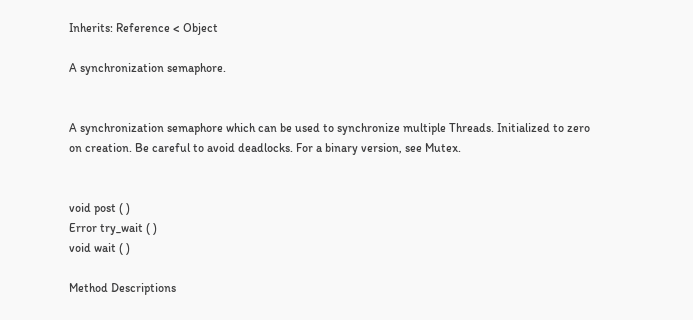Inherits: Reference < Object

A synchronization semaphore.


A synchronization semaphore which can be used to synchronize multiple Threads. Initialized to zero on creation. Be careful to avoid deadlocks. For a binary version, see Mutex.


void post ( )
Error try_wait ( )
void wait ( )

Method Descriptions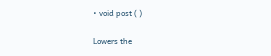• void post ( )

Lowers the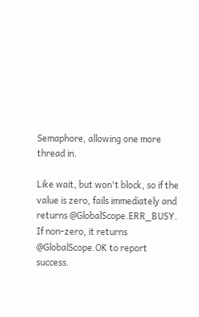Semaphore, allowing one more thread in.

Like wait, but won't block, so if the value is zero, fails immediately and returns @GlobalScope.ERR_BUSY. If non-zero, it returns @GlobalScope.OK to report success.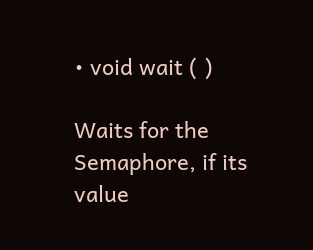• void wait ( )

Waits for the Semaphore, if its value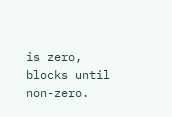is zero, blocks until non-zero.